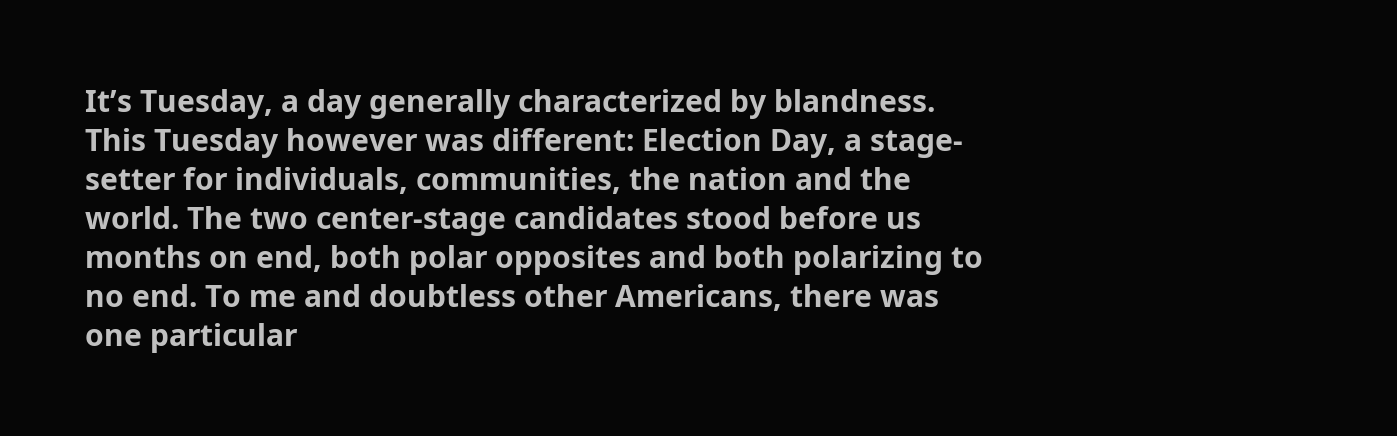It’s Tuesday, a day generally characterized by blandness. This Tuesday however was different: Election Day, a stage-setter for individuals, communities, the nation and the world. The two center-stage candidates stood before us months on end, both polar opposites and both polarizing to no end. To me and doubtless other Americans, there was one particular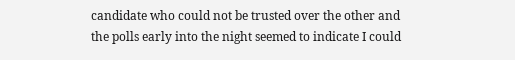candidate who could not be trusted over the other and the polls early into the night seemed to indicate I could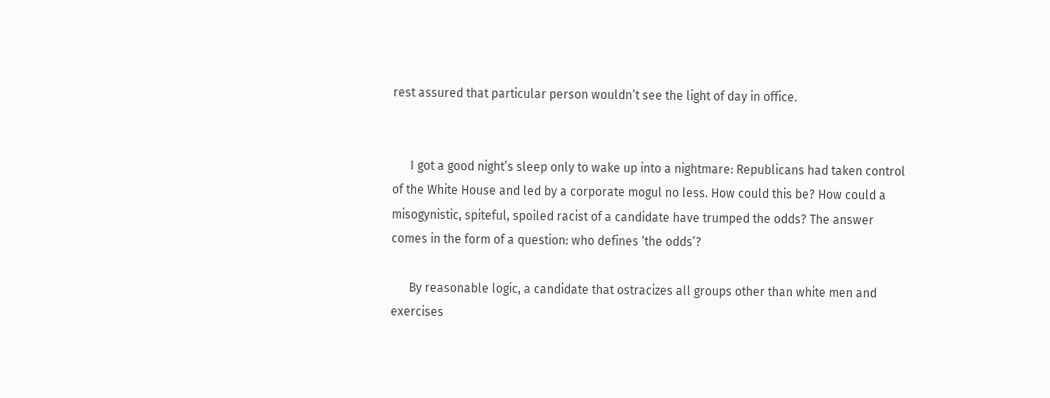rest assured that particular person wouldn’t see the light of day in office.


      I got a good night’s sleep only to wake up into a nightmare: Republicans had taken control of the White House and led by a corporate mogul no less. How could this be? How could a misogynistic, spiteful, spoiled racist of a candidate have trumped the odds? The answer comes in the form of a question: who defines ‘the odds’?

      By reasonable logic, a candidate that ostracizes all groups other than white men and exercises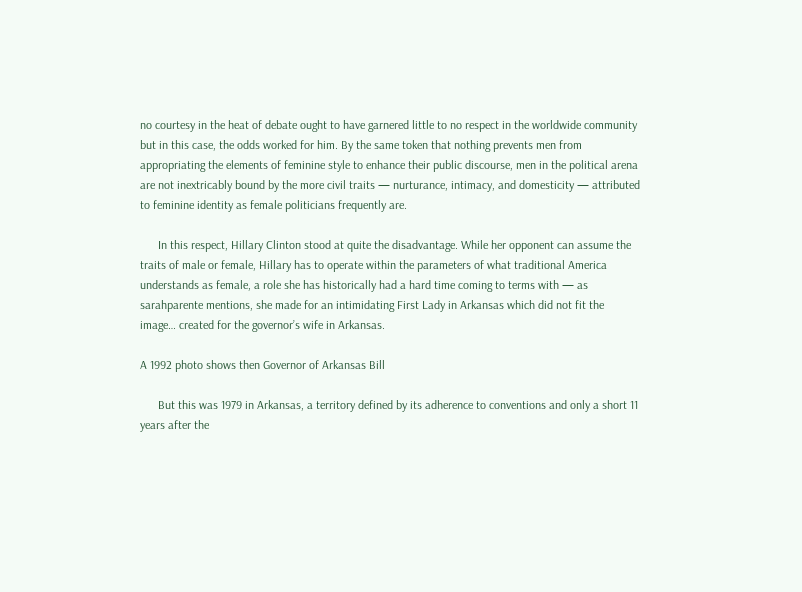no courtesy in the heat of debate ought to have garnered little to no respect in the worldwide community but in this case, the odds worked for him. By the same token that nothing prevents men from appropriating the elements of feminine style to enhance their public discourse, men in the political arena are not inextricably bound by the more civil traits — nurturance, intimacy, and domesticity — attributed to feminine identity as female politicians frequently are.

      In this respect, Hillary Clinton stood at quite the disadvantage. While her opponent can assume the traits of male or female, Hillary has to operate within the parameters of what traditional America understands as female, a role she has historically had a hard time coming to terms with — as sarahparente mentions, she made for an intimidating First Lady in Arkansas which did not fit the image… created for the governor’s wife in Arkansas.

A 1992 photo shows then Governor of Arkansas Bill

      But this was 1979 in Arkansas, a territory defined by its adherence to conventions and only a short 11 years after the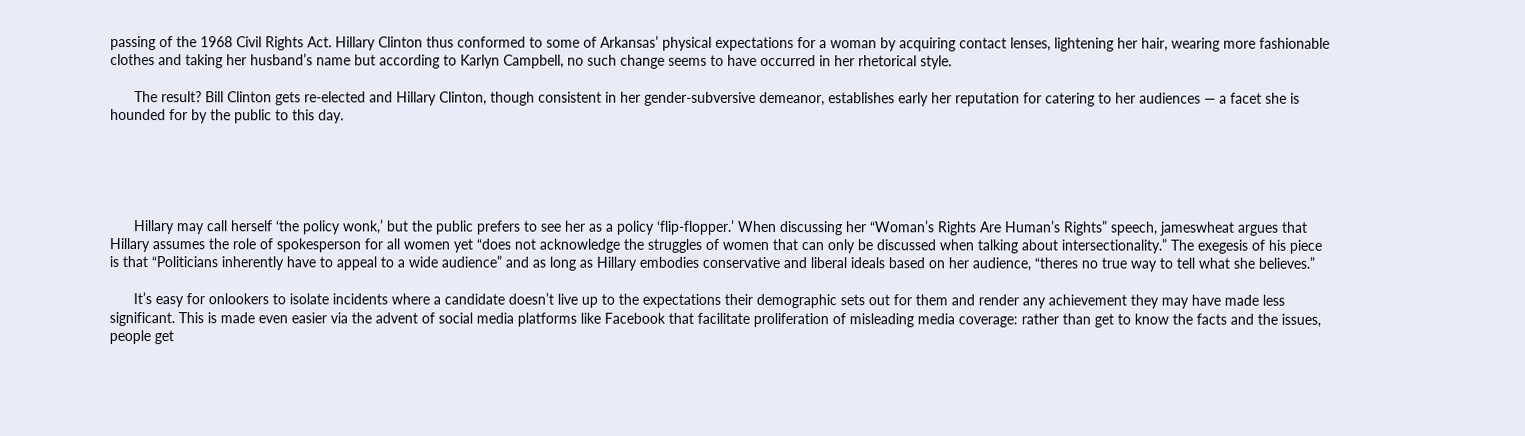passing of the 1968 Civil Rights Act. Hillary Clinton thus conformed to some of Arkansas’ physical expectations for a woman by acquiring contact lenses, lightening her hair, wearing more fashionable clothes and taking her husband’s name but according to Karlyn Campbell, no such change seems to have occurred in her rhetorical style.

      The result? Bill Clinton gets re-elected and Hillary Clinton, though consistent in her gender-subversive demeanor, establishes early her reputation for catering to her audiences — a facet she is hounded for by the public to this day.





      Hillary may call herself ‘the policy wonk,’ but the public prefers to see her as a policy ‘flip-flopper.’ When discussing her “Woman’s Rights Are Human’s Rights” speech, jameswheat argues that Hillary assumes the role of spokesperson for all women yet “does not acknowledge the struggles of women that can only be discussed when talking about intersectionality.” The exegesis of his piece is that “Politicians inherently have to appeal to a wide audience” and as long as Hillary embodies conservative and liberal ideals based on her audience, “theres no true way to tell what she believes.”

      It’s easy for onlookers to isolate incidents where a candidate doesn’t live up to the expectations their demographic sets out for them and render any achievement they may have made less significant. This is made even easier via the advent of social media platforms like Facebook that facilitate proliferation of misleading media coverage: rather than get to know the facts and the issues, people get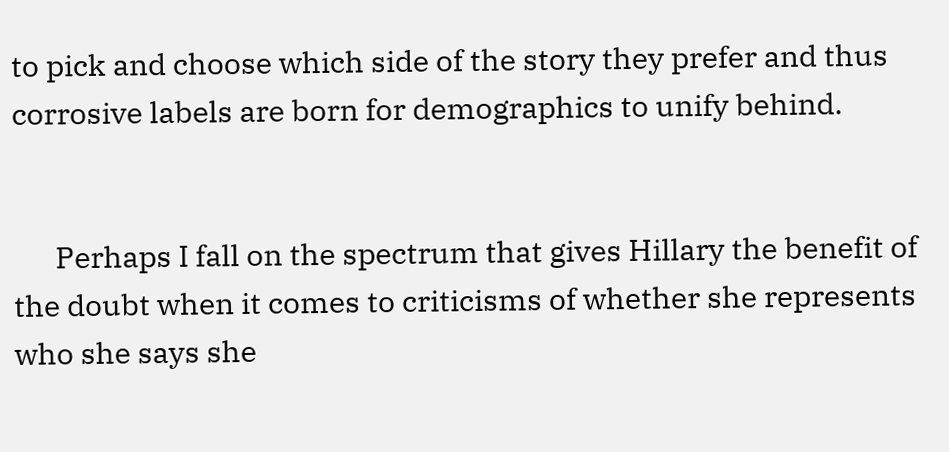to pick and choose which side of the story they prefer and thus corrosive labels are born for demographics to unify behind.


      Perhaps I fall on the spectrum that gives Hillary the benefit of the doubt when it comes to criticisms of whether she represents who she says she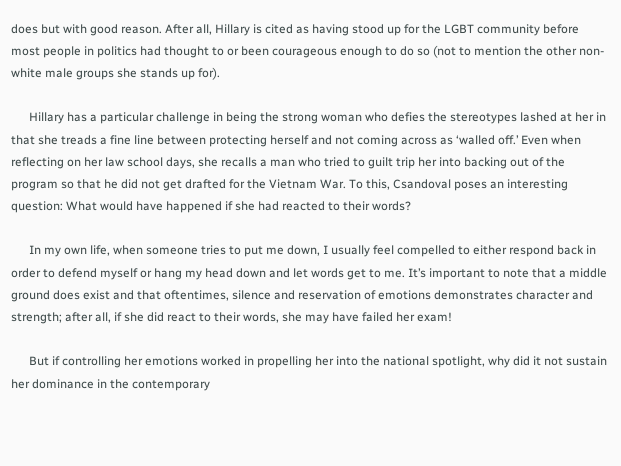does but with good reason. After all, Hillary is cited as having stood up for the LGBT community before most people in politics had thought to or been courageous enough to do so (not to mention the other non-white male groups she stands up for).

      Hillary has a particular challenge in being the strong woman who defies the stereotypes lashed at her in that she treads a fine line between protecting herself and not coming across as ‘walled off.’ Even when reflecting on her law school days, she recalls a man who tried to guilt trip her into backing out of the program so that he did not get drafted for the Vietnam War. To this, Csandoval poses an interesting question: What would have happened if she had reacted to their words?

      In my own life, when someone tries to put me down, I usually feel compelled to either respond back in order to defend myself or hang my head down and let words get to me. It’s important to note that a middle ground does exist and that oftentimes, silence and reservation of emotions demonstrates character and strength; after all, if she did react to their words, she may have failed her exam!

      But if controlling her emotions worked in propelling her into the national spotlight, why did it not sustain her dominance in the contemporary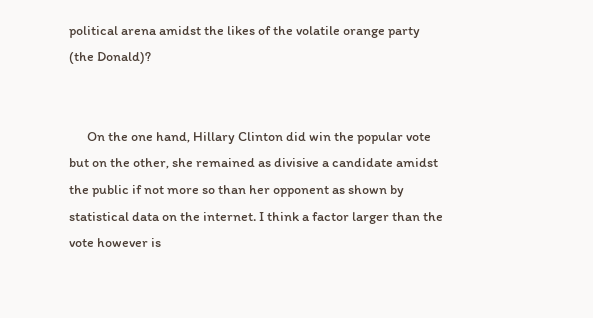political arena amidst the likes of the volatile orange party (the Donald)?


      On the one hand, Hillary Clinton did win the popular vote but on the other, she remained as divisive a candidate amidst the public if not more so than her opponent as shown by statistical data on the internet. I think a factor larger than the vote however is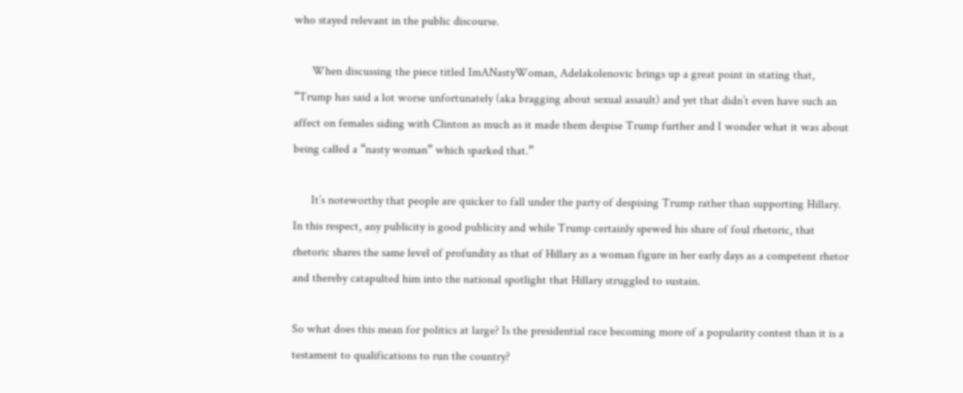who stayed relevant in the public discourse.

      When discussing the piece titled ImANastyWoman, Adelakolenovic brings up a great point in stating that, “Trump has said a lot worse unfortunately (aka bragging about sexual assault) and yet that didn’t even have such an affect on females siding with Clinton as much as it made them despise Trump further and I wonder what it was about being called a “nasty woman” which sparked that.”

      It’s noteworthy that people are quicker to fall under the party of despising Trump rather than supporting Hillary. In this respect, any publicity is good publicity and while Trump certainly spewed his share of foul rhetoric, that rhetoric shares the same level of profundity as that of Hillary as a woman figure in her early days as a competent rhetor and thereby catapulted him into the national spotlight that Hillary struggled to sustain.

So what does this mean for politics at large? Is the presidential race becoming more of a popularity contest than it is a testament to qualifications to run the country?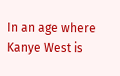In an age where Kanye West is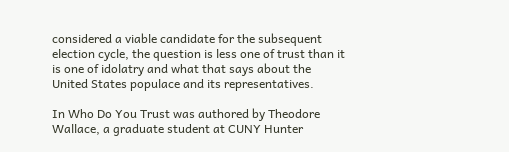considered a viable candidate for the subsequent election cycle, the question is less one of trust than it is one of idolatry and what that says about the United States populace and its representatives.

In Who Do You Trust was authored by Theodore Wallace, a graduate student at CUNY Hunter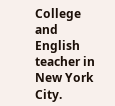College and English teacher in New York City.